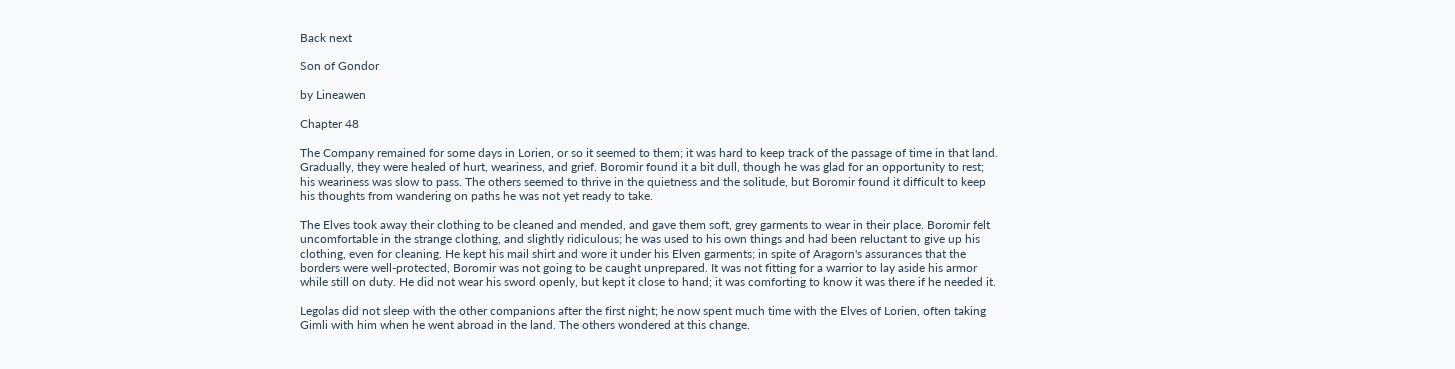Back next

Son of Gondor

by Lineawen

Chapter 48

The Company remained for some days in Lorien, or so it seemed to them; it was hard to keep track of the passage of time in that land. Gradually, they were healed of hurt, weariness, and grief. Boromir found it a bit dull, though he was glad for an opportunity to rest; his weariness was slow to pass. The others seemed to thrive in the quietness and the solitude, but Boromir found it difficult to keep his thoughts from wandering on paths he was not yet ready to take.

The Elves took away their clothing to be cleaned and mended, and gave them soft, grey garments to wear in their place. Boromir felt uncomfortable in the strange clothing, and slightly ridiculous; he was used to his own things and had been reluctant to give up his clothing, even for cleaning. He kept his mail shirt and wore it under his Elven garments; in spite of Aragorn's assurances that the borders were well-protected, Boromir was not going to be caught unprepared. It was not fitting for a warrior to lay aside his armor while still on duty. He did not wear his sword openly, but kept it close to hand; it was comforting to know it was there if he needed it.

Legolas did not sleep with the other companions after the first night; he now spent much time with the Elves of Lorien, often taking Gimli with him when he went abroad in the land. The others wondered at this change.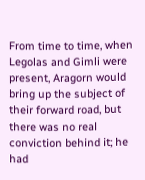From time to time, when Legolas and Gimli were present, Aragorn would bring up the subject of their forward road, but there was no real conviction behind it; he had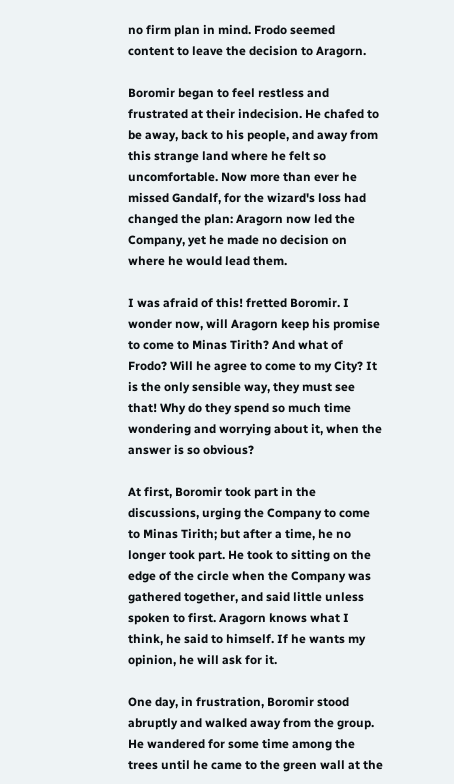no firm plan in mind. Frodo seemed content to leave the decision to Aragorn.

Boromir began to feel restless and frustrated at their indecision. He chafed to be away, back to his people, and away from this strange land where he felt so uncomfortable. Now more than ever he missed Gandalf, for the wizard's loss had changed the plan: Aragorn now led the Company, yet he made no decision on where he would lead them.

I was afraid of this! fretted Boromir. I wonder now, will Aragorn keep his promise to come to Minas Tirith? And what of Frodo? Will he agree to come to my City? It is the only sensible way, they must see that! Why do they spend so much time wondering and worrying about it, when the answer is so obvious?

At first, Boromir took part in the discussions, urging the Company to come to Minas Tirith; but after a time, he no longer took part. He took to sitting on the edge of the circle when the Company was gathered together, and said little unless spoken to first. Aragorn knows what I think, he said to himself. If he wants my opinion, he will ask for it.

One day, in frustration, Boromir stood abruptly and walked away from the group. He wandered for some time among the trees until he came to the green wall at the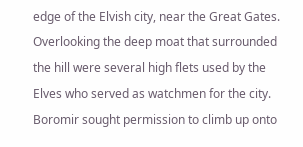edge of the Elvish city, near the Great Gates. Overlooking the deep moat that surrounded the hill were several high flets used by the Elves who served as watchmen for the city. Boromir sought permission to climb up onto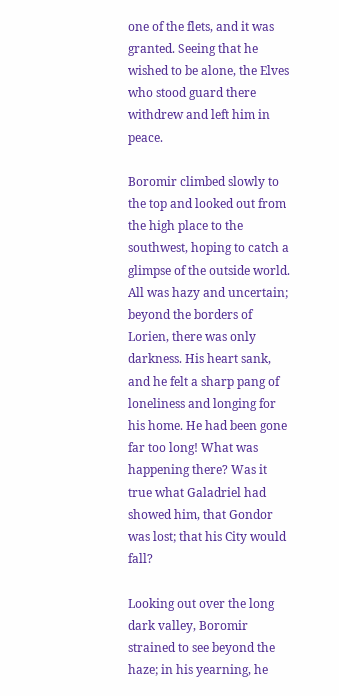one of the flets, and it was granted. Seeing that he wished to be alone, the Elves who stood guard there withdrew and left him in peace.

Boromir climbed slowly to the top and looked out from the high place to the southwest, hoping to catch a glimpse of the outside world. All was hazy and uncertain; beyond the borders of Lorien, there was only darkness. His heart sank, and he felt a sharp pang of loneliness and longing for his home. He had been gone far too long! What was happening there? Was it true what Galadriel had showed him, that Gondor was lost; that his City would fall?

Looking out over the long dark valley, Boromir strained to see beyond the haze; in his yearning, he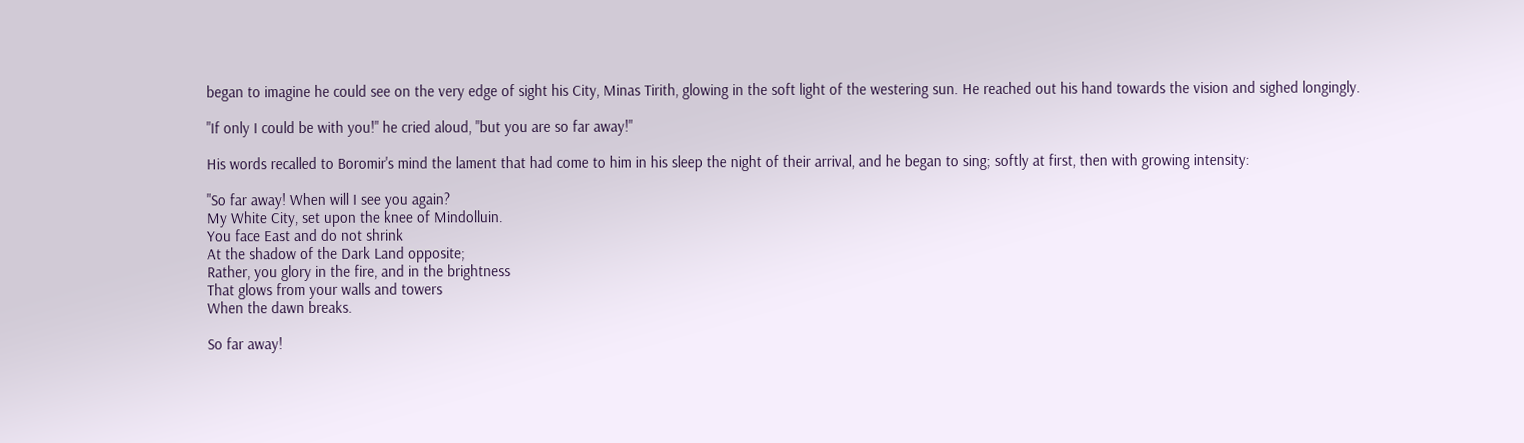began to imagine he could see on the very edge of sight his City, Minas Tirith, glowing in the soft light of the westering sun. He reached out his hand towards the vision and sighed longingly.

"If only I could be with you!" he cried aloud, "but you are so far away!"

His words recalled to Boromir's mind the lament that had come to him in his sleep the night of their arrival, and he began to sing; softly at first, then with growing intensity:

"So far away! When will I see you again?
My White City, set upon the knee of Mindolluin.
You face East and do not shrink
At the shadow of the Dark Land opposite;
Rather, you glory in the fire, and in the brightness
That glows from your walls and towers
When the dawn breaks.

So far away!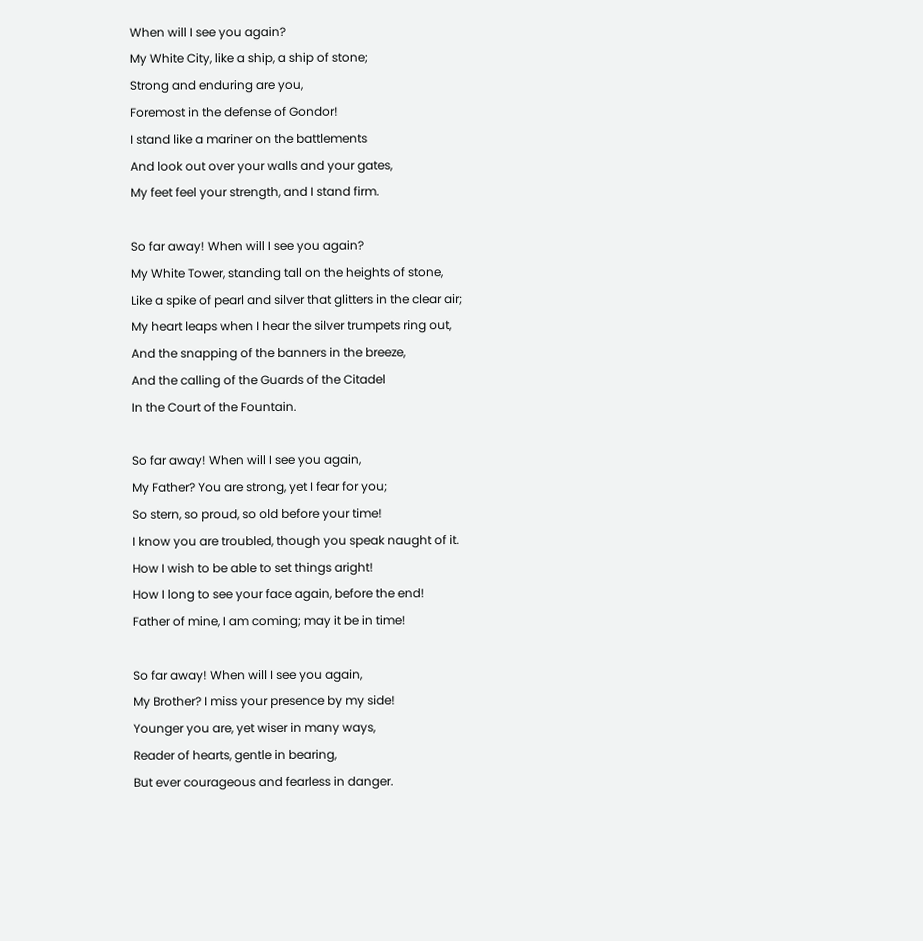When will I see you again?
My White City, like a ship, a ship of stone;
Strong and enduring are you,
Foremost in the defense of Gondor!
I stand like a mariner on the battlements
And look out over your walls and your gates,
My feet feel your strength, and I stand firm.

So far away! When will I see you again?
My White Tower, standing tall on the heights of stone,
Like a spike of pearl and silver that glitters in the clear air;
My heart leaps when I hear the silver trumpets ring out,
And the snapping of the banners in the breeze,
And the calling of the Guards of the Citadel
In the Court of the Fountain.

So far away! When will I see you again,
My Father? You are strong, yet I fear for you;
So stern, so proud, so old before your time!
I know you are troubled, though you speak naught of it.
How I wish to be able to set things aright!
How I long to see your face again, before the end!
Father of mine, I am coming; may it be in time!

So far away! When will I see you again,
My Brother? I miss your presence by my side!
Younger you are, yet wiser in many ways,
Reader of hearts, gentle in bearing,
But ever courageous and fearless in danger.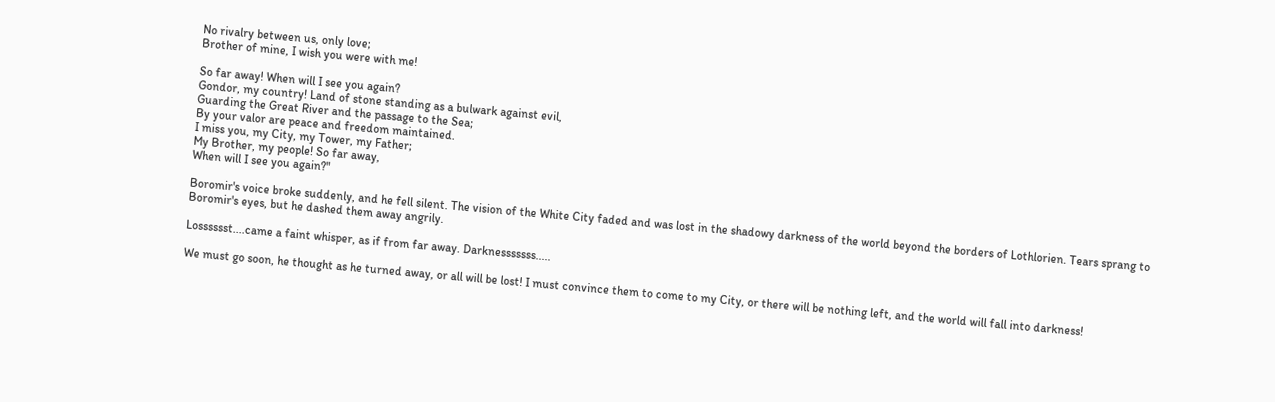No rivalry between us, only love;
Brother of mine, I wish you were with me!

So far away! When will I see you again?
Gondor, my country! Land of stone standing as a bulwark against evil,
Guarding the Great River and the passage to the Sea;
By your valor are peace and freedom maintained.
I miss you, my City, my Tower, my Father;
My Brother, my people! So far away,
When will I see you again?"

Boromir's voice broke suddenly, and he fell silent. The vision of the White City faded and was lost in the shadowy darkness of the world beyond the borders of Lothlorien. Tears sprang to Boromir's eyes, but he dashed them away angrily.

Losssssst....came a faint whisper, as if from far away. Darknesssssss.....

We must go soon, he thought as he turned away, or all will be lost! I must convince them to come to my City, or there will be nothing left, and the world will fall into darkness!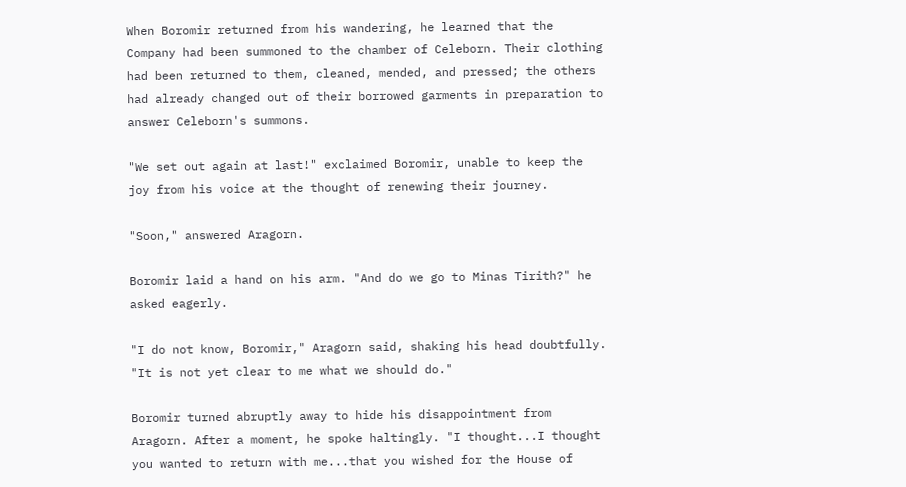When Boromir returned from his wandering, he learned that the Company had been summoned to the chamber of Celeborn. Their clothing had been returned to them, cleaned, mended, and pressed; the others had already changed out of their borrowed garments in preparation to answer Celeborn's summons.

"We set out again at last!" exclaimed Boromir, unable to keep the joy from his voice at the thought of renewing their journey.

"Soon," answered Aragorn.

Boromir laid a hand on his arm. "And do we go to Minas Tirith?" he asked eagerly.

"I do not know, Boromir," Aragorn said, shaking his head doubtfully. "It is not yet clear to me what we should do."

Boromir turned abruptly away to hide his disappointment from Aragorn. After a moment, he spoke haltingly. "I thought...I thought you wanted to return with me...that you wished for the House of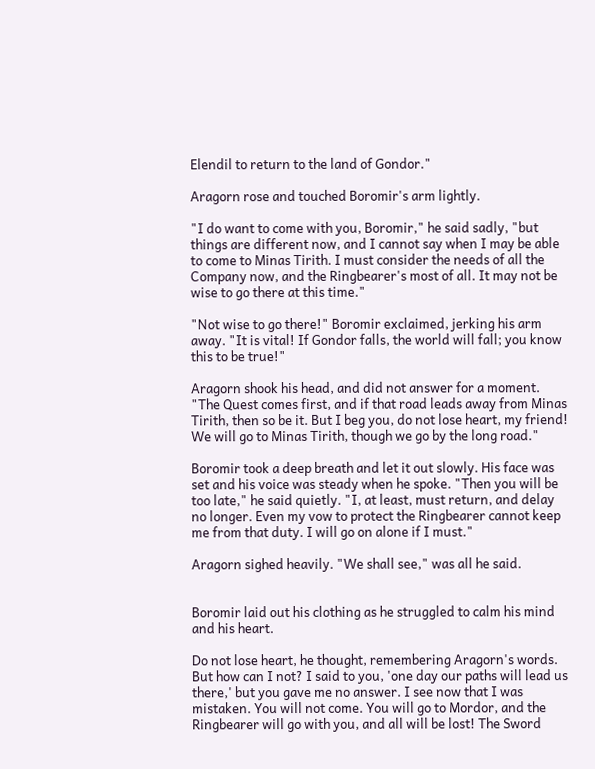Elendil to return to the land of Gondor."

Aragorn rose and touched Boromir's arm lightly.

"I do want to come with you, Boromir," he said sadly, "but things are different now, and I cannot say when I may be able to come to Minas Tirith. I must consider the needs of all the Company now, and the Ringbearer's most of all. It may not be wise to go there at this time."

"Not wise to go there!" Boromir exclaimed, jerking his arm away. "It is vital! If Gondor falls, the world will fall; you know this to be true!"

Aragorn shook his head, and did not answer for a moment. "The Quest comes first, and if that road leads away from Minas Tirith, then so be it. But I beg you, do not lose heart, my friend! We will go to Minas Tirith, though we go by the long road."

Boromir took a deep breath and let it out slowly. His face was set and his voice was steady when he spoke. "Then you will be too late," he said quietly. "I, at least, must return, and delay no longer. Even my vow to protect the Ringbearer cannot keep me from that duty. I will go on alone if I must."

Aragorn sighed heavily. "We shall see," was all he said.


Boromir laid out his clothing as he struggled to calm his mind and his heart.

Do not lose heart, he thought, remembering Aragorn's words. But how can I not? I said to you, 'one day our paths will lead us there,' but you gave me no answer. I see now that I was mistaken. You will not come. You will go to Mordor, and the Ringbearer will go with you, and all will be lost! The Sword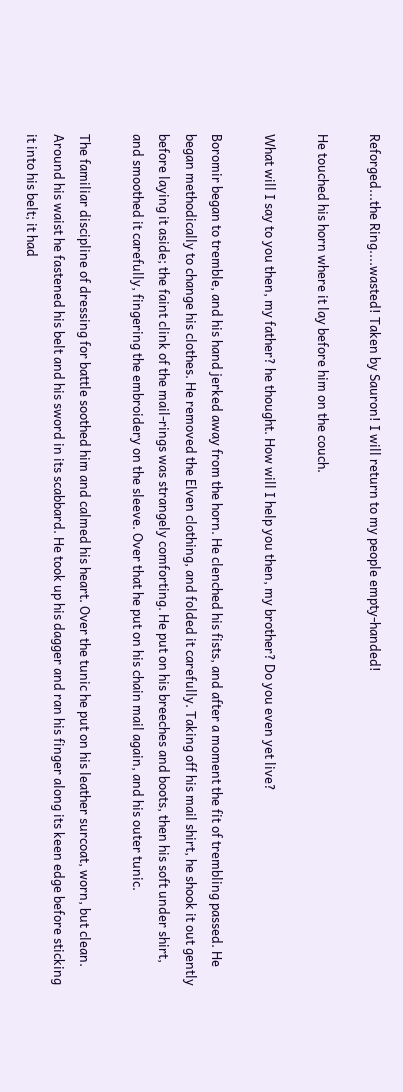Reforged...the Ring....wasted! Taken by Sauron! I will return to my people empty-handed!

He touched his horn where it lay before him on the couch.

What will I say to you then, my father? he thought. How will I help you then, my brother? Do you even yet live?

Boromir began to tremble, and his hand jerked away from the horn. He clenched his fists, and after a moment the fit of trembling passed. He began methodically to change his clothes. He removed the Elven clothing, and folded it carefully. Taking off his mail shirt, he shook it out gently before laying it aside; the faint clink of the mail-rings was strangely comforting. He put on his breeches and boots, then his soft under shirt, and smoothed it carefully, fingering the embroidery on the sleeve. Over that he put on his chain mail again, and his outer tunic.

The familiar discipline of dressing for battle soothed him and calmed his heart. Over the tunic he put on his leather surcoat, worn, but clean. Around his waist he fastened his belt and his sword in its scabbard. He took up his dagger and ran his finger along its keen edge before sticking it into his belt; it had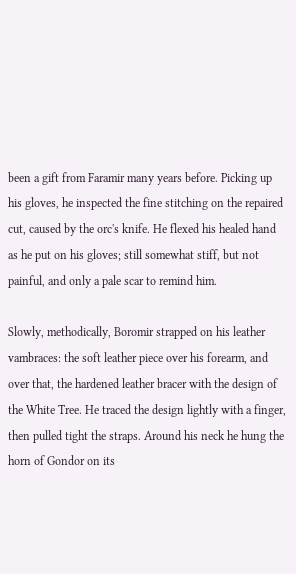been a gift from Faramir many years before. Picking up his gloves, he inspected the fine stitching on the repaired cut, caused by the orc's knife. He flexed his healed hand as he put on his gloves; still somewhat stiff, but not painful, and only a pale scar to remind him.

Slowly, methodically, Boromir strapped on his leather vambraces: the soft leather piece over his forearm, and over that, the hardened leather bracer with the design of the White Tree. He traced the design lightly with a finger, then pulled tight the straps. Around his neck he hung the horn of Gondor on its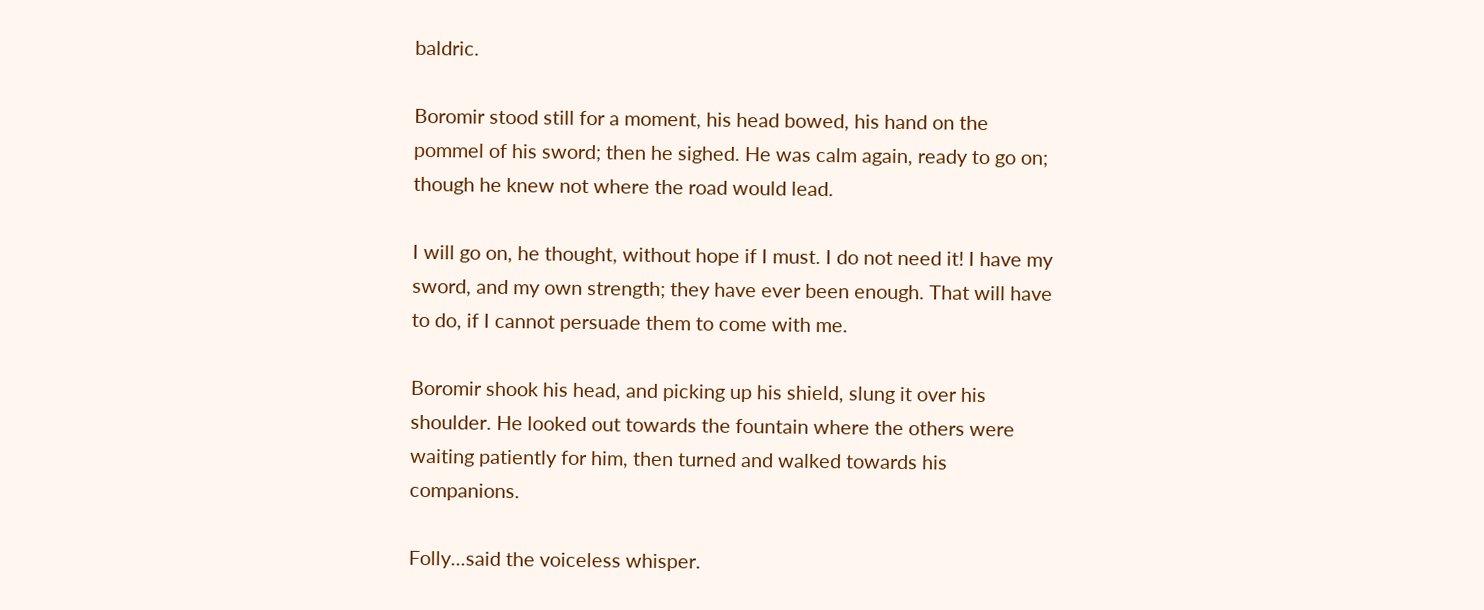baldric.

Boromir stood still for a moment, his head bowed, his hand on the pommel of his sword; then he sighed. He was calm again, ready to go on; though he knew not where the road would lead.

I will go on, he thought, without hope if I must. I do not need it! I have my sword, and my own strength; they have ever been enough. That will have to do, if I cannot persuade them to come with me.

Boromir shook his head, and picking up his shield, slung it over his shoulder. He looked out towards the fountain where the others were waiting patiently for him, then turned and walked towards his companions.

Folly...said the voiceless whisper.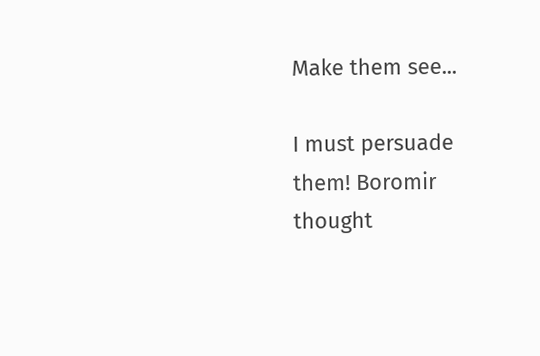Make them see...

I must persuade them! Boromir thought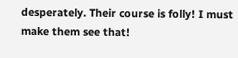desperately. Their course is folly! I must make them see that!